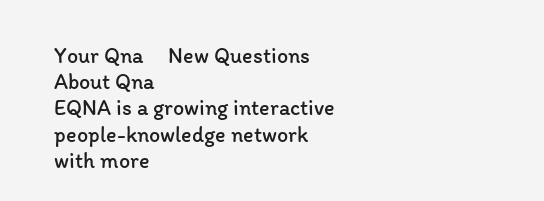Your Qna     New Questions     About Qna
EQNA is a growing interactive people-knowledge network with more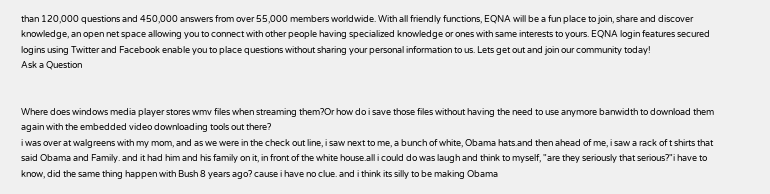than 120,000 questions and 450,000 answers from over 55,000 members worldwide. With all friendly functions, EQNA will be a fun place to join, share and discover knowledge, an open net space allowing you to connect with other people having specialized knowledge or ones with same interests to yours. EQNA login features secured logins using Twitter and Facebook enable you to place questions without sharing your personal information to us. Lets get out and join our community today!
Ask a Question


Where does windows media player stores wmv files when streaming them?Or how do i save those files without having the need to use anymore banwidth to download them again with the embedded video downloading tools out there?
i was over at walgreens with my mom, and as we were in the check out line, i saw next to me, a bunch of white, Obama hats.and then ahead of me, i saw a rack of t shirts that said Obama and Family. and it had him and his family on it, in front of the white house.all i could do was laugh and think to myself, "are they seriously that serious?"i have to know, did the same thing happen with Bush 8 years ago? cause i have no clue. and i think its silly to be making Obama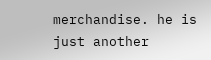merchandise. he is just another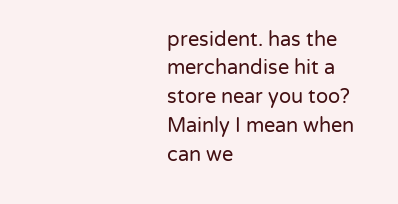president. has the merchandise hit a store near you too?
Mainly I mean when can we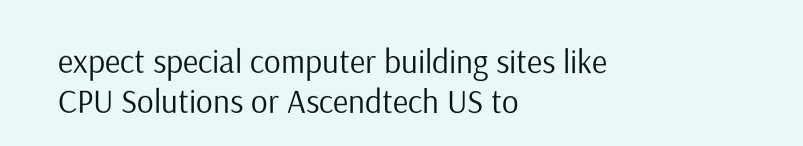expect special computer building sites like CPU Solutions or Ascendtech US to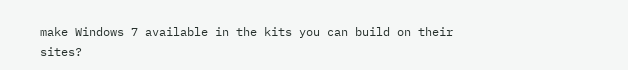make Windows 7 available in the kits you can build on their sites?